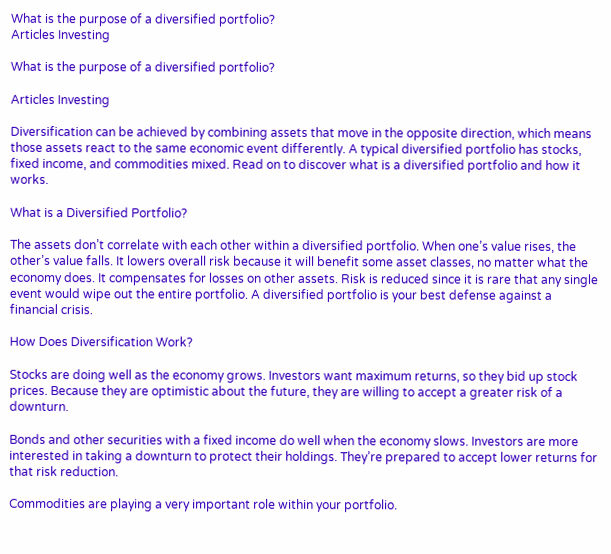What is the purpose of a diversified portfolio?
Articles Investing

What is the purpose of a diversified portfolio?

Articles Investing

Diversification can be achieved by combining assets that move in the opposite direction, which means those assets react to the same economic event differently. A typical diversified portfolio has stocks, fixed income, and commodities mixed. Read on to discover what is a diversified portfolio and how it works.

What is a Diversified Portfolio?

The assets don’t correlate with each other within a diversified portfolio. When one’s value rises, the other’s value falls. It lowers overall risk because it will benefit some asset classes, no matter what the economy does. It compensates for losses on other assets. Risk is reduced since it is rare that any single event would wipe out the entire portfolio. A diversified portfolio is your best defense against a financial crisis.

How Does Diversification Work?

Stocks are doing well as the economy grows. Investors want maximum returns, so they bid up stock prices. Because they are optimistic about the future, they are willing to accept a greater risk of a downturn.

Bonds and other securities with a fixed income do well when the economy slows. Investors are more interested in taking a downturn to protect their holdings. They’re prepared to accept lower returns for that risk reduction.

Commodities are playing a very important role within your portfolio.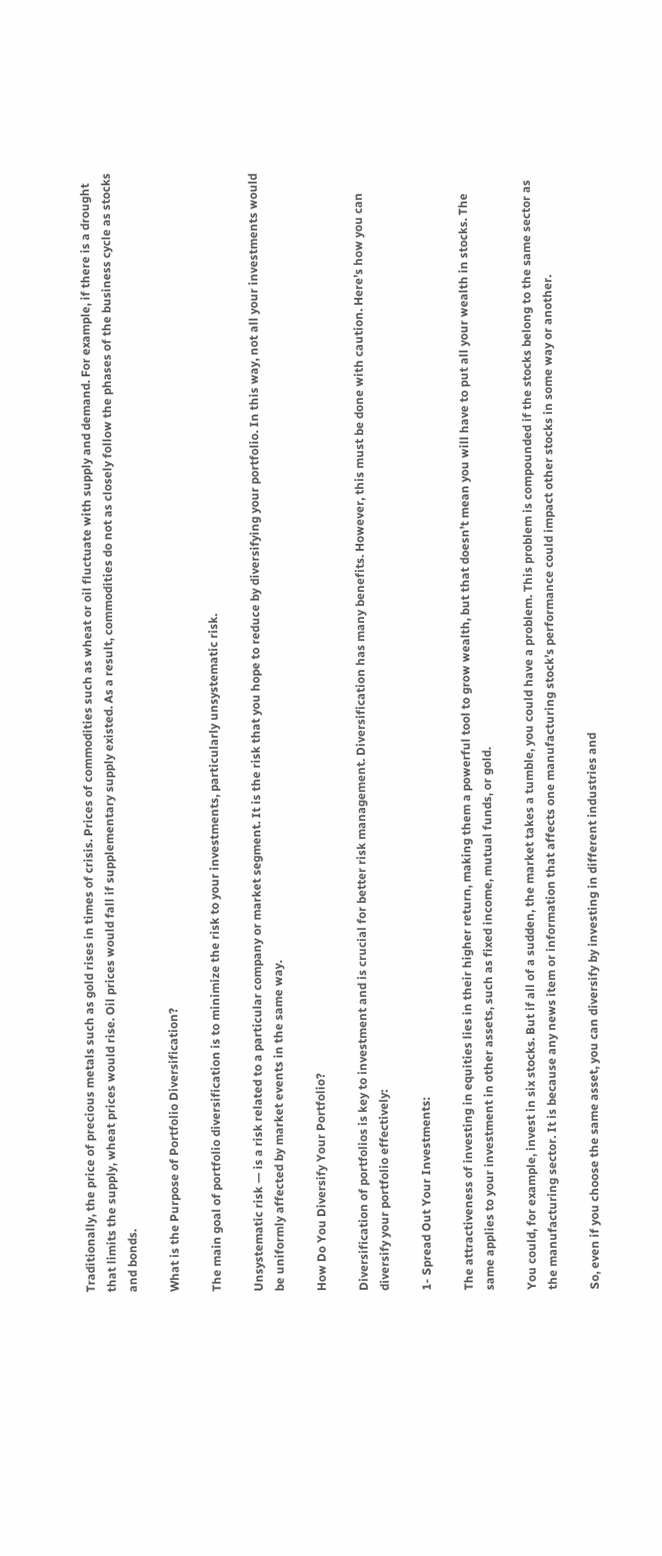Traditionally, the price of precious metals such as gold rises in times of crisis. Prices of commodities such as wheat or oil fluctuate with supply and demand. For example, if there is a drought that limits the supply, wheat prices would rise. Oil prices would fall if supplementary supply existed. As a result, commodities do not as closely follow the phases of the business cycle as stocks and bonds.

What is the Purpose of Portfolio Diversification?

The main goal of portfolio diversification is to minimize the risk to your investments, particularly unsystematic risk.

Unsystematic risk — is a risk related to a particular company or market segment. It is the risk that you hope to reduce by diversifying your portfolio. In this way, not all your investments would be uniformly affected by market events in the same way.

How Do You Diversify Your Portfolio?

Diversification of portfolios is key to investment and is crucial for better risk management. Diversification has many benefits. However, this must be done with caution. Here’s how you can diversify your portfolio effectively:

1- Spread Out Your Investments:

The attractiveness of investing in equities lies in their higher return, making them a powerful tool to grow wealth, but that doesn’t mean you will have to put all your wealth in stocks. The same applies to your investment in other assets, such as fixed income, mutual funds, or gold.

You could, for example, invest in six stocks. But if all of a sudden, the market takes a tumble, you could have a problem. This problem is compounded if the stocks belong to the same sector as the manufacturing sector. It is because any news item or information that affects one manufacturing stock’s performance could impact other stocks in some way or another.

So, even if you choose the same asset, you can diversify by investing in different industries and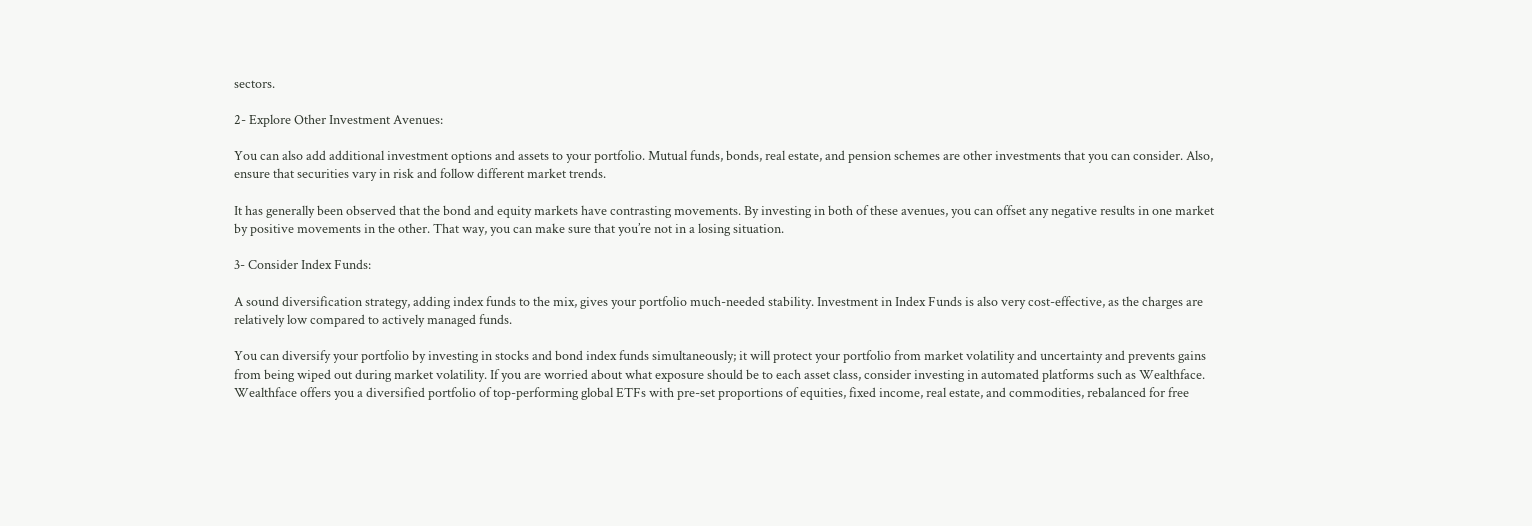sectors.

2- Explore Other Investment Avenues:

You can also add additional investment options and assets to your portfolio. Mutual funds, bonds, real estate, and pension schemes are other investments that you can consider. Also, ensure that securities vary in risk and follow different market trends.

It has generally been observed that the bond and equity markets have contrasting movements. By investing in both of these avenues, you can offset any negative results in one market by positive movements in the other. That way, you can make sure that you’re not in a losing situation.

3- Consider Index Funds:

A sound diversification strategy, adding index funds to the mix, gives your portfolio much-needed stability. Investment in Index Funds is also very cost-effective, as the charges are relatively low compared to actively managed funds.

You can diversify your portfolio by investing in stocks and bond index funds simultaneously; it will protect your portfolio from market volatility and uncertainty and prevents gains from being wiped out during market volatility. If you are worried about what exposure should be to each asset class, consider investing in automated platforms such as Wealthface. Wealthface offers you a diversified portfolio of top-performing global ETFs with pre-set proportions of equities, fixed income, real estate, and commodities, rebalanced for free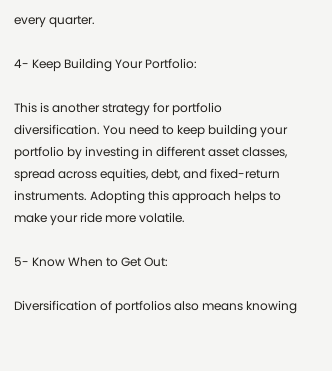every quarter.

4- Keep Building Your Portfolio:

This is another strategy for portfolio diversification. You need to keep building your portfolio by investing in different asset classes, spread across equities, debt, and fixed-return instruments. Adopting this approach helps to make your ride more volatile.

5- Know When to Get Out:

Diversification of portfolios also means knowing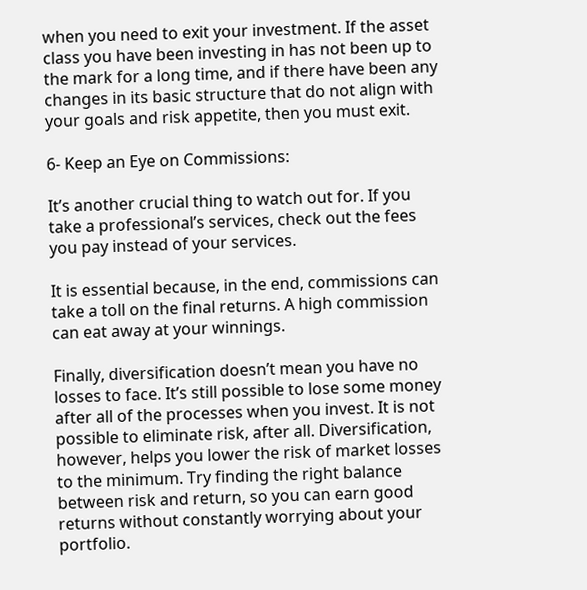when you need to exit your investment. If the asset class you have been investing in has not been up to the mark for a long time, and if there have been any changes in its basic structure that do not align with your goals and risk appetite, then you must exit.

6- Keep an Eye on Commissions:

It’s another crucial thing to watch out for. If you take a professional’s services, check out the fees you pay instead of your services.

It is essential because, in the end, commissions can take a toll on the final returns. A high commission can eat away at your winnings.

Finally, diversification doesn’t mean you have no losses to face. It’s still possible to lose some money after all of the processes when you invest. It is not possible to eliminate risk, after all. Diversification, however, helps you lower the risk of market losses to the minimum. Try finding the right balance between risk and return, so you can earn good returns without constantly worrying about your portfolio.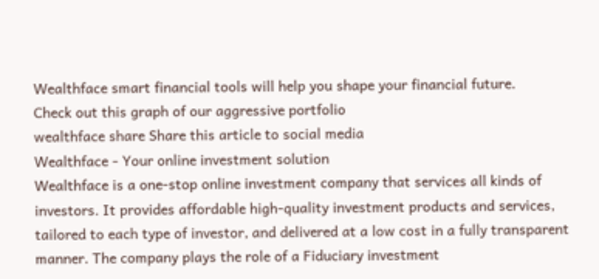Wealthface smart financial tools will help you shape your financial future.
Check out this graph of our aggressive portfolio
wealthface share Share this article to social media
Wealthface - Your online investment solution
Wealthface is a one-stop online investment company that services all kinds of investors. It provides affordable high-quality investment products and services, tailored to each type of investor, and delivered at a low cost in a fully transparent manner. The company plays the role of a Fiduciary investment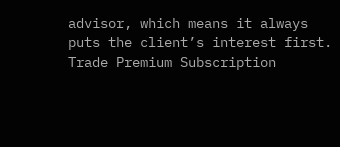advisor, which means it always puts the client’s interest first.
Trade Premium Subscription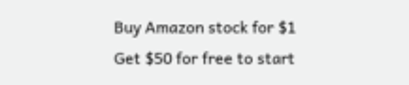Buy Amazon stock for $1
Get $50 for free to start